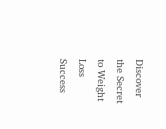Discover the Secret to Weight Loss Success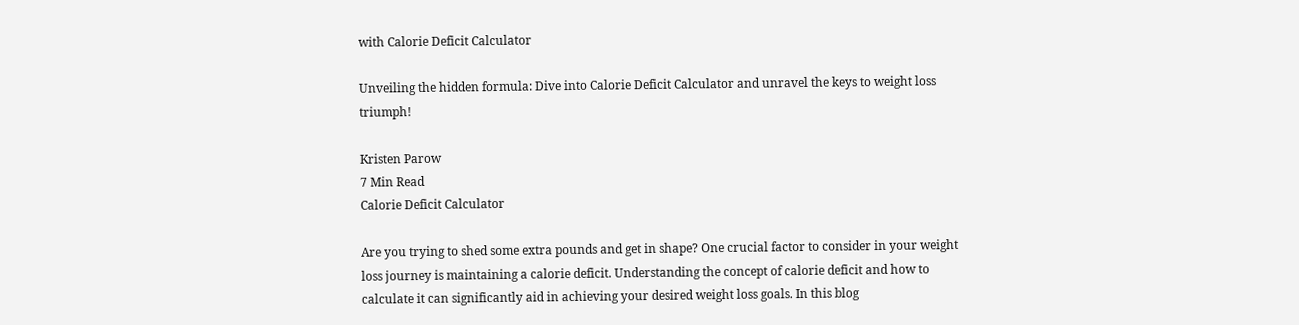with Calorie Deficit Calculator

Unveiling the hidden formula: Dive into Calorie Deficit Calculator and unravel the keys to weight loss triumph!

Kristen Parow
7 Min Read
Calorie Deficit Calculator

Are you trying to shed some extra pounds and get in shape? One crucial factor to consider in your weight loss journey is maintaining a calorie deficit. Understanding the concept of calorie deficit and how to calculate it can significantly aid in achieving your desired weight loss goals. In this blog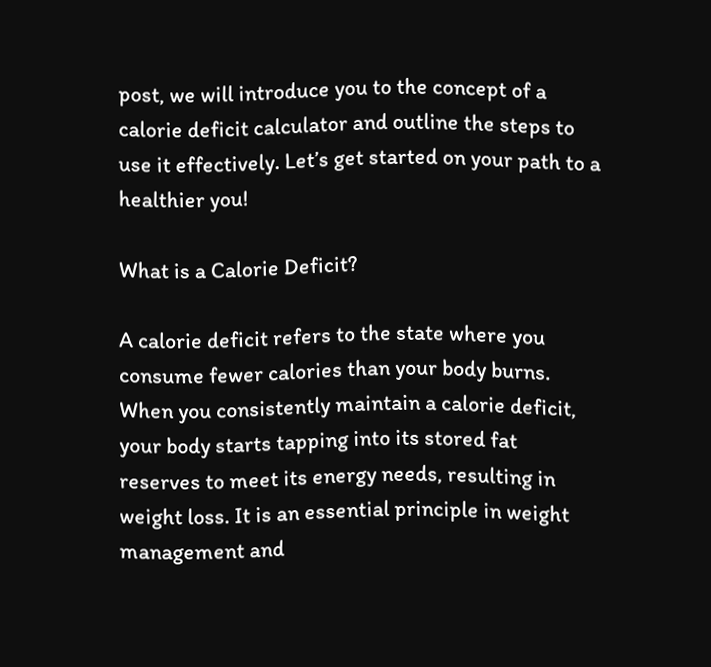post, we will introduce you to the concept of a calorie deficit calculator and outline the steps to use it effectively. Let’s get started on your path to a healthier you!

What is a Calorie Deficit?

A calorie deficit refers to the state where you consume fewer calories than your body burns. When you consistently maintain a calorie deficit, your body starts tapping into its stored fat reserves to meet its energy needs, resulting in weight loss. It is an essential principle in weight management and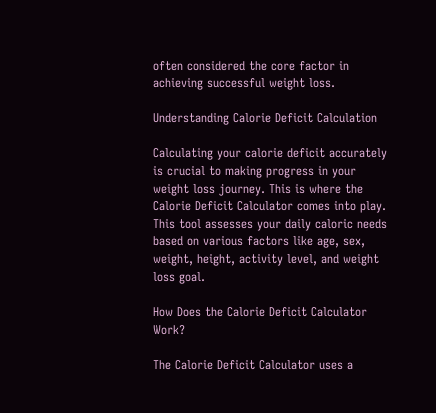often considered the core factor in achieving successful weight loss.

Understanding Calorie Deficit Calculation

Calculating your calorie deficit accurately is crucial to making progress in your weight loss journey. This is where the Calorie Deficit Calculator comes into play. This tool assesses your daily caloric needs based on various factors like age, sex, weight, height, activity level, and weight loss goal.

How Does the Calorie Deficit Calculator Work?

The Calorie Deficit Calculator uses a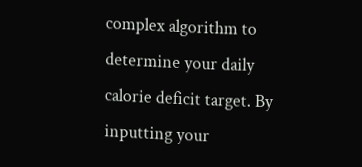complex algorithm to determine your daily calorie deficit target. By inputting your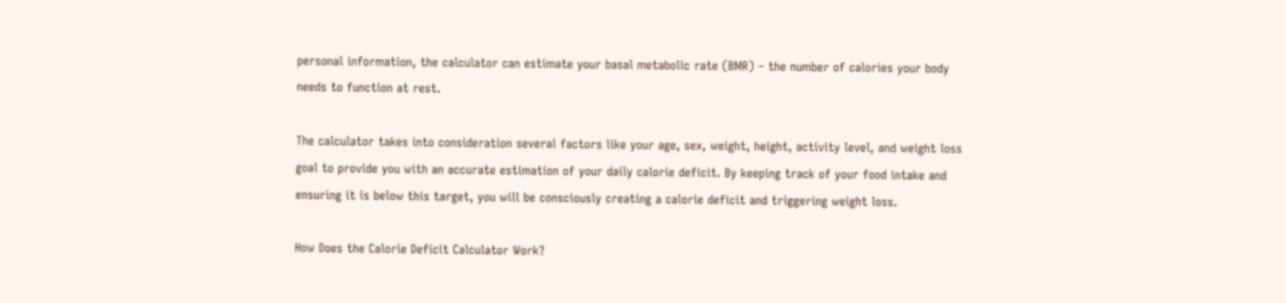personal information, the calculator can estimate your basal metabolic rate (BMR) – the number of calories your body needs to function at rest.

The calculator takes into consideration several factors like your age, sex, weight, height, activity level, and weight loss goal to provide you with an accurate estimation of your daily calorie deficit. By keeping track of your food intake and ensuring it is below this target, you will be consciously creating a calorie deficit and triggering weight loss.

How Does the Calorie Deficit Calculator Work?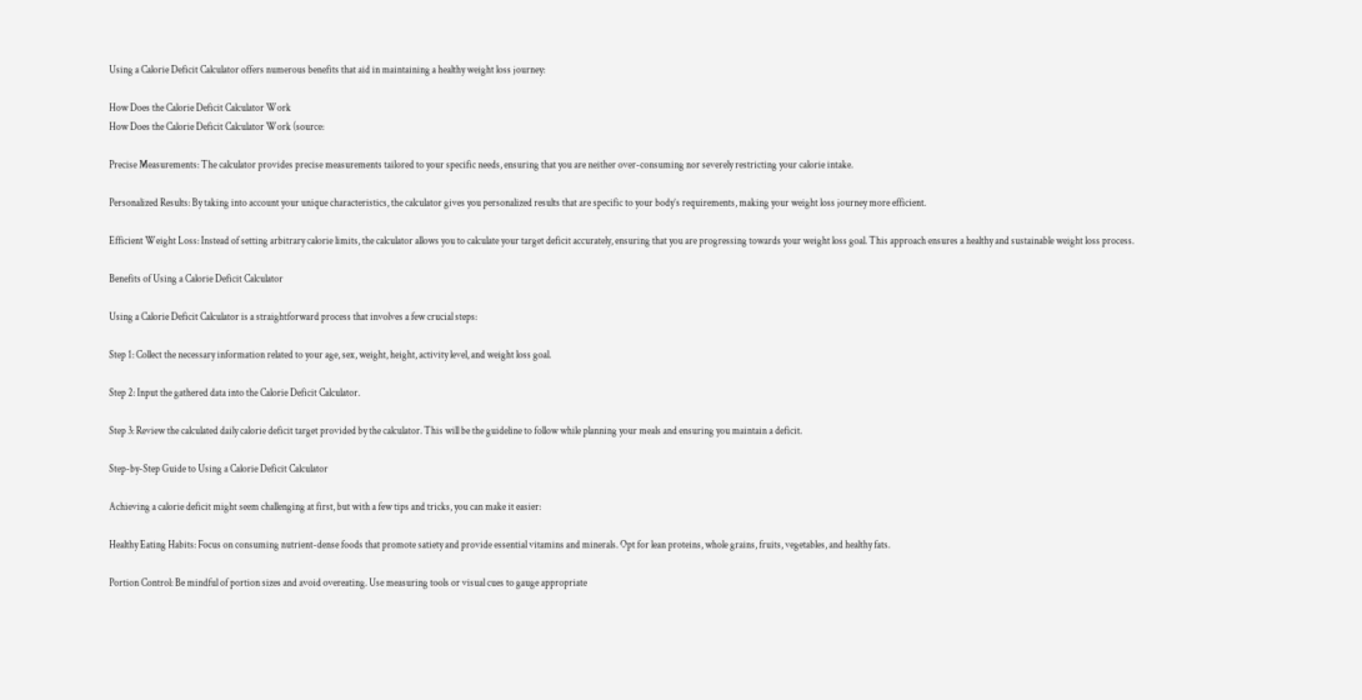Using a Calorie Deficit Calculator offers numerous benefits that aid in maintaining a healthy weight loss journey:

How Does the Calorie Deficit Calculator Work
How Does the Calorie Deficit Calculator Work (source:

Precise Measurements: The calculator provides precise measurements tailored to your specific needs, ensuring that you are neither over-consuming nor severely restricting your calorie intake.

Personalized Results: By taking into account your unique characteristics, the calculator gives you personalized results that are specific to your body’s requirements, making your weight loss journey more efficient.

Efficient Weight Loss: Instead of setting arbitrary calorie limits, the calculator allows you to calculate your target deficit accurately, ensuring that you are progressing towards your weight loss goal. This approach ensures a healthy and sustainable weight loss process.

Benefits of Using a Calorie Deficit Calculator

Using a Calorie Deficit Calculator is a straightforward process that involves a few crucial steps:

Step 1: Collect the necessary information related to your age, sex, weight, height, activity level, and weight loss goal.

Step 2: Input the gathered data into the Calorie Deficit Calculator.

Step 3: Review the calculated daily calorie deficit target provided by the calculator. This will be the guideline to follow while planning your meals and ensuring you maintain a deficit.

Step-by-Step Guide to Using a Calorie Deficit Calculator

Achieving a calorie deficit might seem challenging at first, but with a few tips and tricks, you can make it easier:

Healthy Eating Habits: Focus on consuming nutrient-dense foods that promote satiety and provide essential vitamins and minerals. Opt for lean proteins, whole grains, fruits, vegetables, and healthy fats.

Portion Control: Be mindful of portion sizes and avoid overeating. Use measuring tools or visual cues to gauge appropriate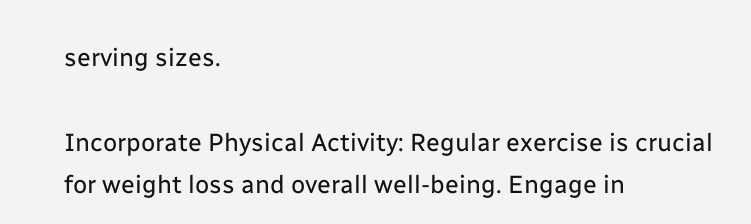serving sizes.

Incorporate Physical Activity: Regular exercise is crucial for weight loss and overall well-being. Engage in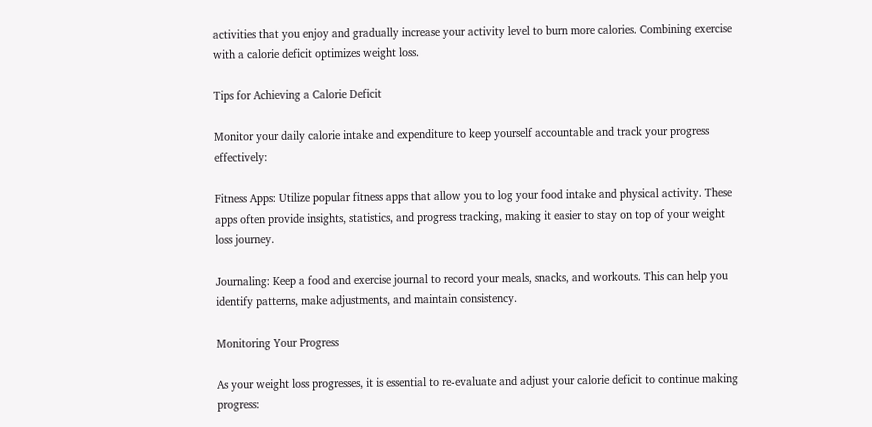activities that you enjoy and gradually increase your activity level to burn more calories. Combining exercise with a calorie deficit optimizes weight loss.

Tips for Achieving a Calorie Deficit

Monitor your daily calorie intake and expenditure to keep yourself accountable and track your progress effectively:

Fitness Apps: Utilize popular fitness apps that allow you to log your food intake and physical activity. These apps often provide insights, statistics, and progress tracking, making it easier to stay on top of your weight loss journey.

Journaling: Keep a food and exercise journal to record your meals, snacks, and workouts. This can help you identify patterns, make adjustments, and maintain consistency.

Monitoring Your Progress

As your weight loss progresses, it is essential to re-evaluate and adjust your calorie deficit to continue making progress: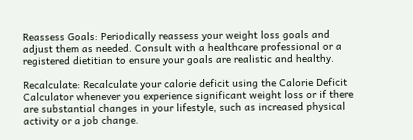Reassess Goals: Periodically reassess your weight loss goals and adjust them as needed. Consult with a healthcare professional or a registered dietitian to ensure your goals are realistic and healthy.

Recalculate: Recalculate your calorie deficit using the Calorie Deficit Calculator whenever you experience significant weight loss or if there are substantial changes in your lifestyle, such as increased physical activity or a job change.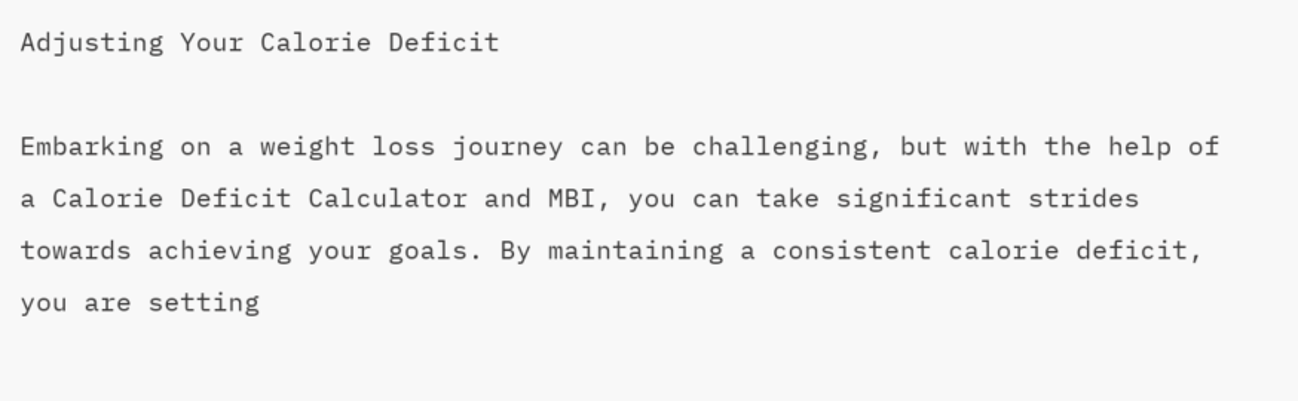Adjusting Your Calorie Deficit

Embarking on a weight loss journey can be challenging, but with the help of a Calorie Deficit Calculator and MBI, you can take significant strides towards achieving your goals. By maintaining a consistent calorie deficit, you are setting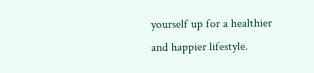yourself up for a healthier and happier lifestyle.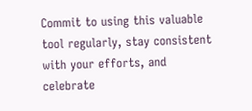Commit to using this valuable tool regularly, stay consistent with your efforts, and celebrate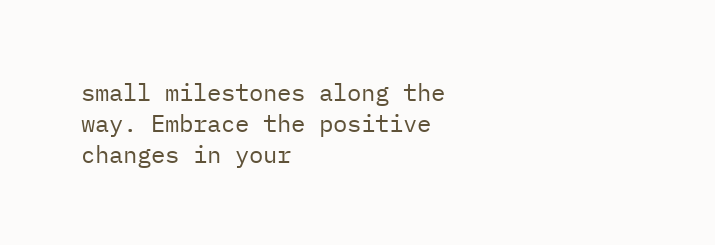small milestones along the way. Embrace the positive changes in your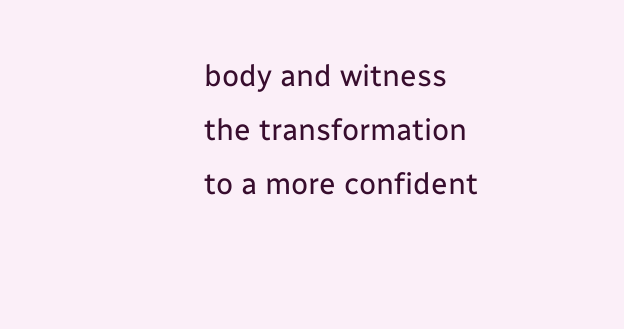body and witness the transformation to a more confident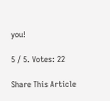you!

5 / 5. Votes: 22

Share This Article